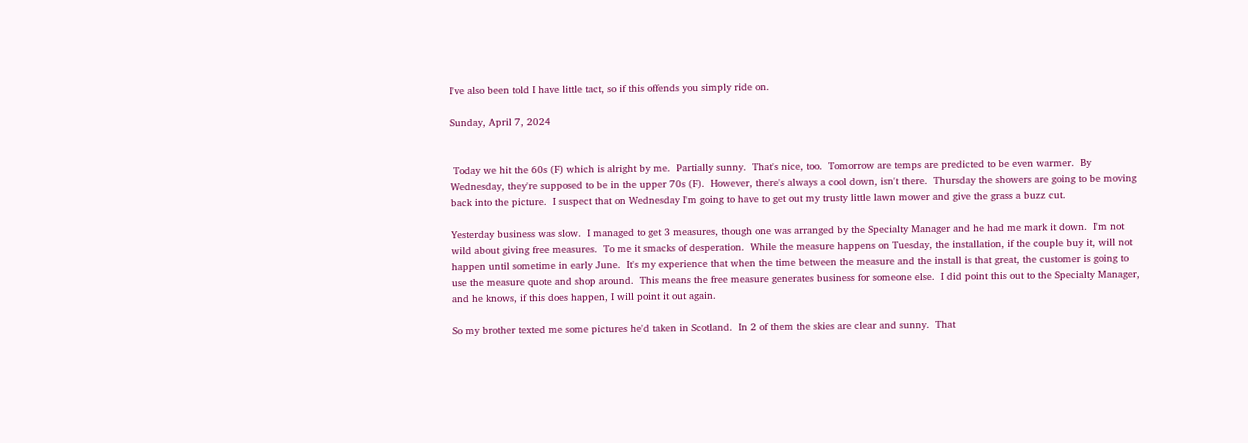I've also been told I have little tact, so if this offends you simply ride on.

Sunday, April 7, 2024


 Today we hit the 60s (F) which is alright by me.  Partially sunny.  That's nice, too.  Tomorrow are temps are predicted to be even warmer.  By Wednesday, they're supposed to be in the upper 70s (F).  However, there's always a cool down, isn't there.  Thursday the showers are going to be moving back into the picture.  I suspect that on Wednesday I'm going to have to get out my trusty little lawn mower and give the grass a buzz cut.

Yesterday business was slow.  I managed to get 3 measures, though one was arranged by the Specialty Manager and he had me mark it down.  I'm not wild about giving free measures.  To me it smacks of desperation.  While the measure happens on Tuesday, the installation, if the couple buy it, will not happen until sometime in early June.  It's my experience that when the time between the measure and the install is that great, the customer is going to use the measure quote and shop around.  This means the free measure generates business for someone else.  I did point this out to the Specialty Manager, and he knows, if this does happen, I will point it out again.

So my brother texted me some pictures he'd taken in Scotland.  In 2 of them the skies are clear and sunny.  That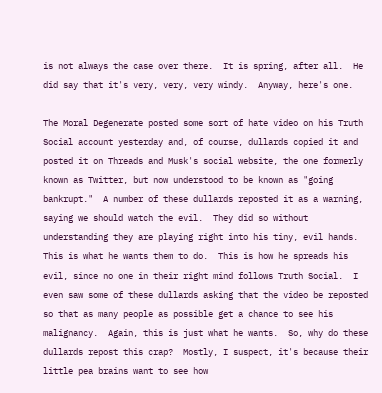is not always the case over there.  It is spring, after all.  He did say that it's very, very, very windy.  Anyway, here's one.

The Moral Degenerate posted some sort of hate video on his Truth Social account yesterday and, of course, dullards copied it and posted it on Threads and Musk's social website, the one formerly known as Twitter, but now understood to be known as "going bankrupt."  A number of these dullards reposted it as a warning, saying we should watch the evil.  They did so without understanding they are playing right into his tiny, evil hands.  This is what he wants them to do.  This is how he spreads his evil, since no one in their right mind follows Truth Social.  I even saw some of these dullards asking that the video be reposted so that as many people as possible get a chance to see his malignancy.  Again, this is just what he wants.  So, why do these dullards repost this crap?  Mostly, I suspect, it's because their little pea brains want to see how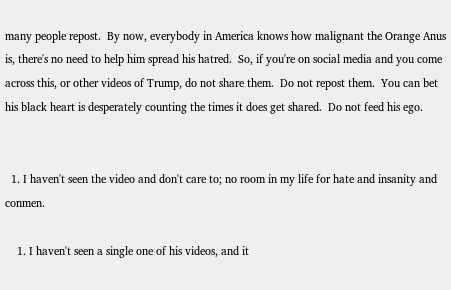many people repost.  By now, everybody in America knows how malignant the Orange Anus is, there's no need to help him spread his hatred.  So, if you're on social media and you come across this, or other videos of Trump, do not share them.  Do not repost them.  You can bet his black heart is desperately counting the times it does get shared.  Do not feed his ego.


  1. I haven't seen the video and don't care to; no room in my life for hate and insanity and conmen.

    1. I haven't seen a single one of his videos, and it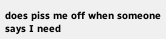does piss me off when someone says I need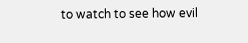to watch to see how evil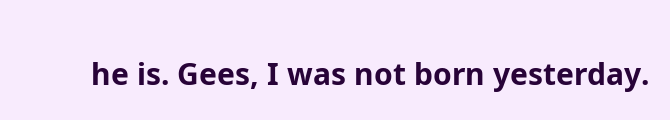he is. Gees, I was not born yesterday.